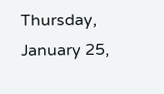Thursday, January 25,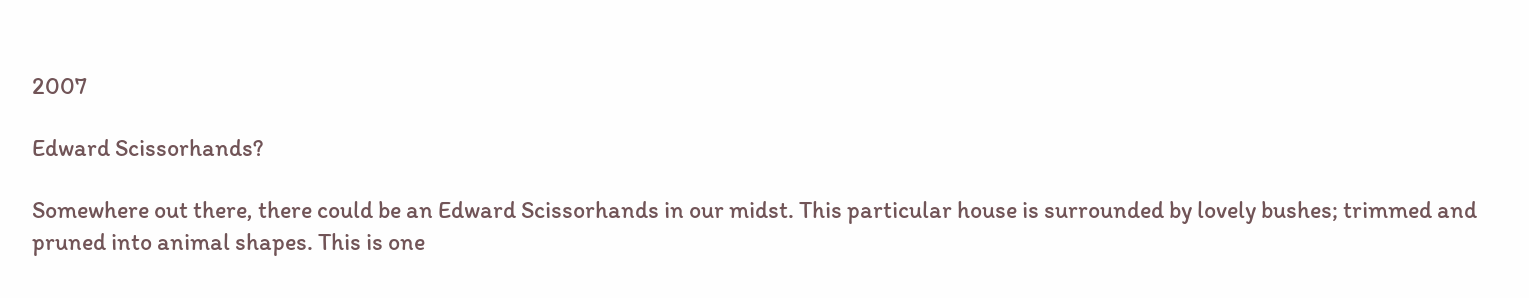2007

Edward Scissorhands?

Somewhere out there, there could be an Edward Scissorhands in our midst. This particular house is surrounded by lovely bushes; trimmed and pruned into animal shapes. This is one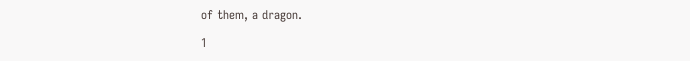of them, a dragon.

1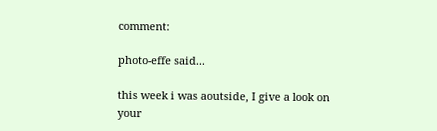comment:

photo-effe said...

this week i was aoutside, I give a look on your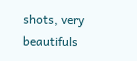shots, very beautifuls